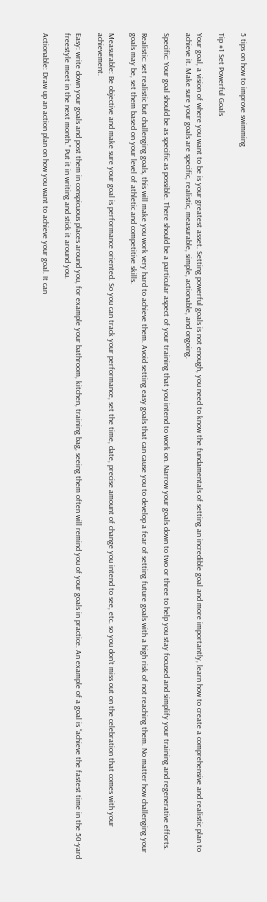5 tips on how to improve swimming

Tip #1 Set Powerful Goals

Your goal, a vision of where you want to be is your greatest asset. Setting powerful goals is not enough, you need to know the fundamentals of setting an incredible goal and more importantly, learn how to create a comprehensive and realistic plan to achieve it. Make sure your goals are specific, realistic, measurable, simple, actionable, and ongoing.

Specific: Your goal should be as specific as possible. There should be a particular aspect of your training that you intend to work on. Narrow your goals down to two or three to help you stay focused and simplify your training and regenerative efforts.

Realistic: set realistic but challenging goals, this will make you work very hard to achieve them. Avoid setting easy goals that can cause you to develop a fear of setting future goals with a high risk of not reaching them. No matter how challenging your goals may be, set them based on your level of athletic and competitive skills.

Measurable: Be objective and make sure your goal is performance oriented. So you can track your performance, set the time, date, precise amount of change you intend to see, etc. so you don’t miss out on the celebration that comes with your achievement.

Easy: write down your goals and post them in conspicuous places around you, for example your bathroom, kitchen, training bag, seeing them often will remind you of your goals in practice. An example of a goal is “achieve the fastest time in the 50-yard freestyle meet in the next month.” Put it in writing and stick it around you.

Actionable: Draw up an action plan on how you want to achieve your goal. It can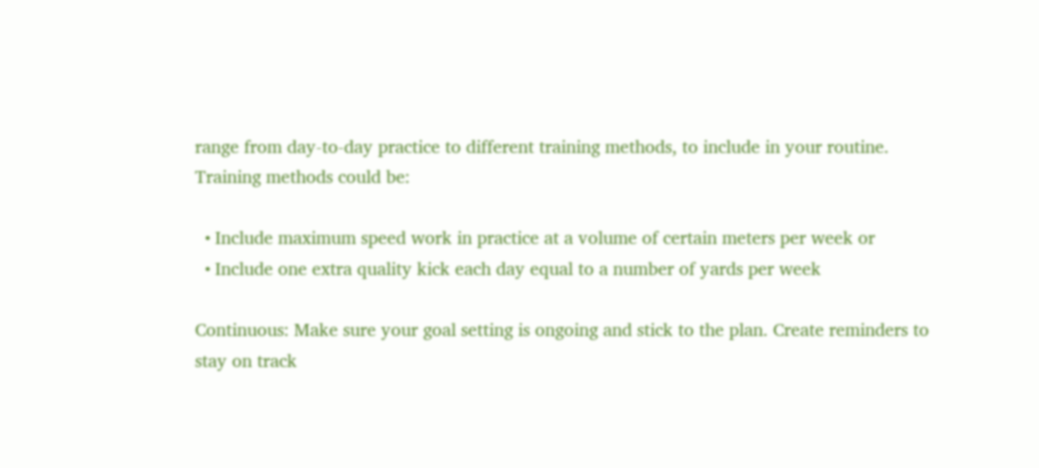range from day-to-day practice to different training methods, to include in your routine. Training methods could be:

  • Include maximum speed work in practice at a volume of certain meters per week or
  • Include one extra quality kick each day equal to a number of yards per week

Continuous: Make sure your goal setting is ongoing and stick to the plan. Create reminders to stay on track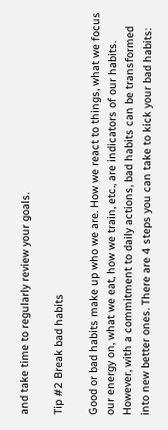and take time to regularly review your goals.

Tip #2 Break bad habits

Good or bad habits make up who we are. How we react to things, what we focus our energy on, what we eat, how we train, etc., are indicators of our habits. However, with a commitment to daily actions, bad habits can be transformed into new better ones. There are 4 steps you can take to kick your bad habits: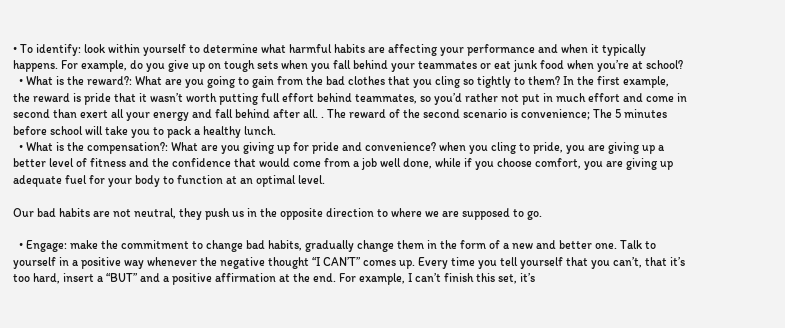• To identify: look within yourself to determine what harmful habits are affecting your performance and when it typically happens. For example, do you give up on tough sets when you fall behind your teammates or eat junk food when you’re at school?
  • What is the reward?: What are you going to gain from the bad clothes that you cling so tightly to them? In the first example, the reward is pride that it wasn’t worth putting full effort behind teammates, so you’d rather not put in much effort and come in second than exert all your energy and fall behind after all. . The reward of the second scenario is convenience; The 5 minutes before school will take you to pack a healthy lunch.
  • What is the compensation?: What are you giving up for pride and convenience? when you cling to pride, you are giving up a better level of fitness and the confidence that would come from a job well done, while if you choose comfort, you are giving up adequate fuel for your body to function at an optimal level.

Our bad habits are not neutral, they push us in the opposite direction to where we are supposed to go.

  • Engage: make the commitment to change bad habits, gradually change them in the form of a new and better one. Talk to yourself in a positive way whenever the negative thought “I CAN’T” comes up. Every time you tell yourself that you can’t, that it’s too hard, insert a “BUT” and a positive affirmation at the end. For example, I can’t finish this set, it’s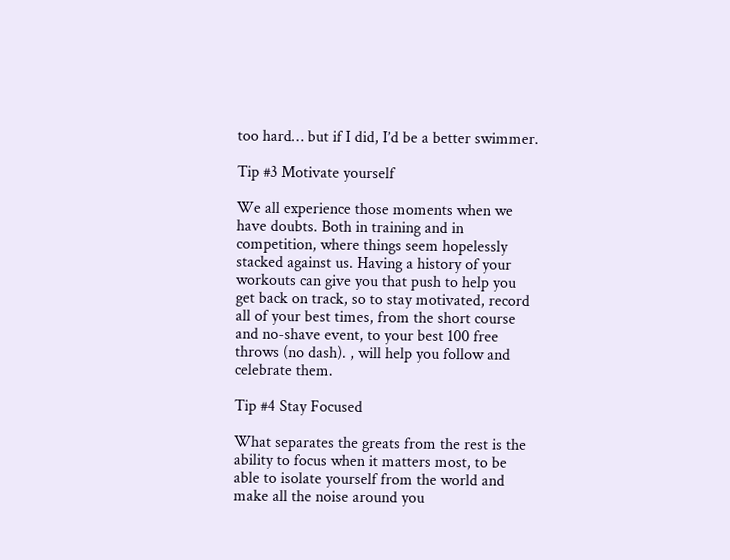too hard… but if I did, I’d be a better swimmer.

Tip #3 Motivate yourself

We all experience those moments when we have doubts. Both in training and in competition, where things seem hopelessly stacked against us. Having a history of your workouts can give you that push to help you get back on track, so to stay motivated, record all of your best times, from the short course and no-shave event, to your best 100 free throws (no dash). , will help you follow and celebrate them.

Tip #4 Stay Focused

What separates the greats from the rest is the ability to focus when it matters most, to be able to isolate yourself from the world and make all the noise around you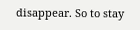disappear. So to stay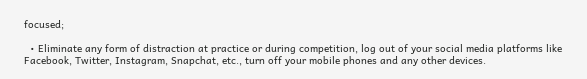focused;

  • Eliminate any form of distraction at practice or during competition, log out of your social media platforms like Facebook, Twitter, Instagram, Snapchat, etc., turn off your mobile phones and any other devices.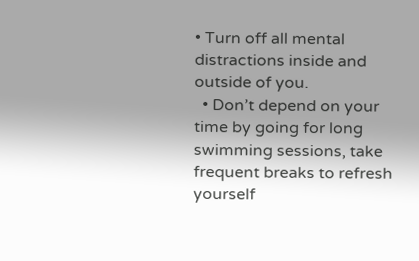• Turn off all mental distractions inside and outside of you.
  • Don’t depend on your time by going for long swimming sessions, take frequent breaks to refresh yourself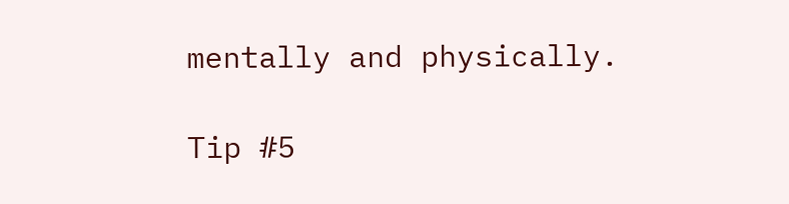mentally and physically.

Tip #5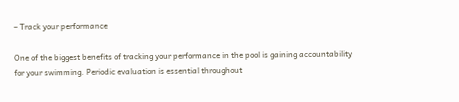– Track your performance

One of the biggest benefits of tracking your performance in the pool is gaining accountability for your swimming. Periodic evaluation is essential throughout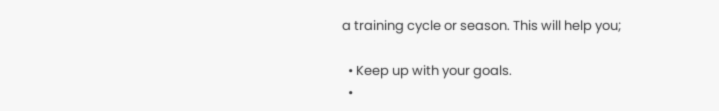a training cycle or season. This will help you;

  • Keep up with your goals.
  •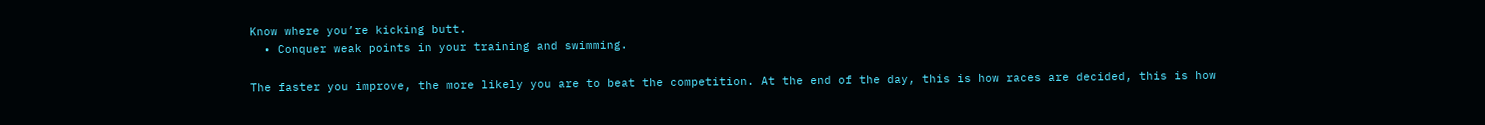Know where you’re kicking butt.
  • Conquer weak points in your training and swimming.

The faster you improve, the more likely you are to beat the competition. At the end of the day, this is how races are decided, this is how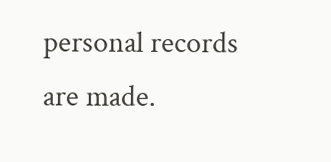personal records are made.